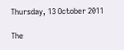Thursday, 13 October 2011

The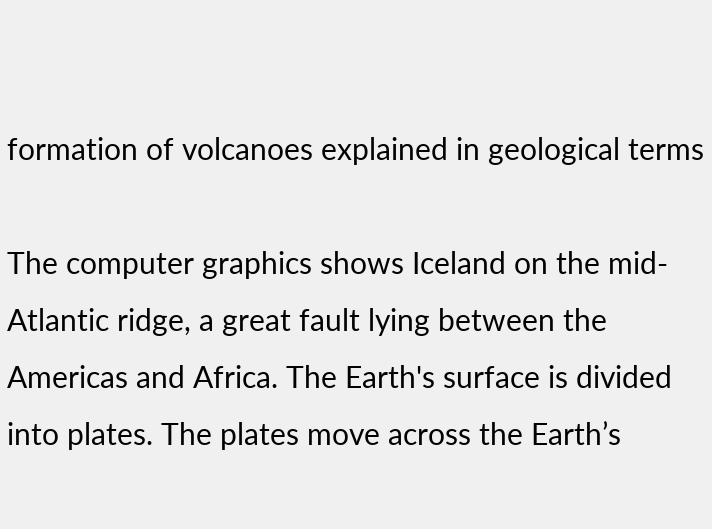formation of volcanoes explained in geological terms

The computer graphics shows Iceland on the mid-Atlantic ridge, a great fault lying between the Americas and Africa. The Earth's surface is divided into plates. The plates move across the Earth’s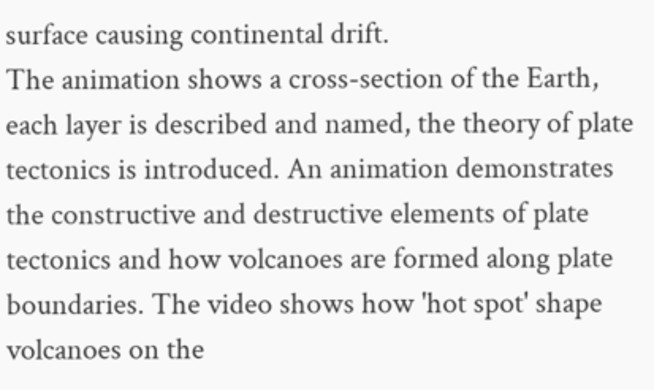surface causing continental drift.
The animation shows a cross-section of the Earth, each layer is described and named, the theory of plate tectonics is introduced. An animation demonstrates the constructive and destructive elements of plate tectonics and how volcanoes are formed along plate boundaries. The video shows how 'hot spot' shape volcanoes on the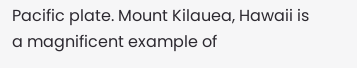Pacific plate. Mount Kilauea, Hawaii is a magnificent example of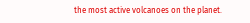the most active volcanoes on the planet.